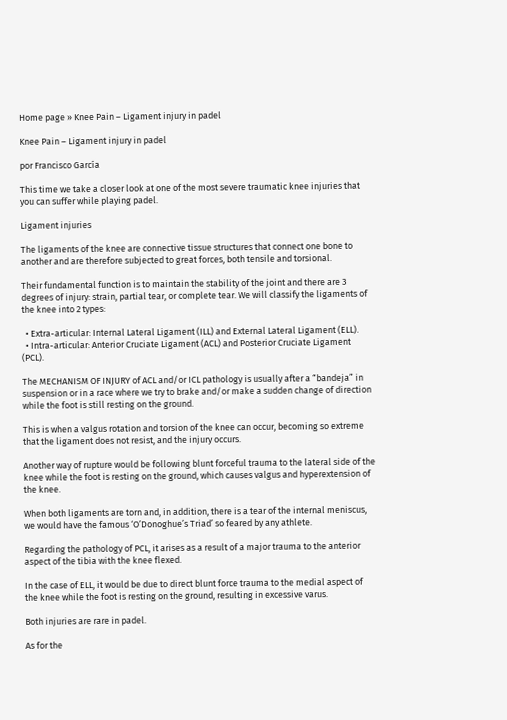Home page » Knee Pain – Ligament injury in padel

Knee Pain – Ligament injury in padel

por Francisco García

This time we take a closer look at one of the most severe traumatic knee injuries that you can suffer while playing padel.

Ligament injuries

The ligaments of the knee are connective tissue structures that connect one bone to another and are therefore subjected to great forces, both tensile and torsional.

Their fundamental function is to maintain the stability of the joint and there are 3 degrees of injury: strain, partial tear, or complete tear. We will classify the ligaments of the knee into 2 types:

  • Extra-articular: Internal Lateral Ligament (ILL) and External Lateral Ligament (ELL).
  • Intra-articular: Anterior Cruciate Ligament (ACL) and Posterior Cruciate Ligament (PCL).

The MECHANISM OF INJURY of ACL and/or ICL pathology is usually after a “bandeja” in suspension or in a race where we try to brake and/or make a sudden change of direction while the foot is still resting on the ground.

This is when a valgus rotation and torsion of the knee can occur, becoming so extreme that the ligament does not resist, and the injury occurs.

Another way of rupture would be following blunt forceful trauma to the lateral side of the knee while the foot is resting on the ground, which causes valgus and hyperextension of the knee.

When both ligaments are torn and, in addition, there is a tear of the internal meniscus, we would have the famous ‘O’Donoghue’s Triad’ so feared by any athlete.

Regarding the pathology of PCL, it arises as a result of a major trauma to the anterior aspect of the tibia with the knee flexed.

In the case of ELL, it would be due to direct blunt force trauma to the medial aspect of the knee while the foot is resting on the ground, resulting in excessive varus.

Both injuries are rare in padel.

As for the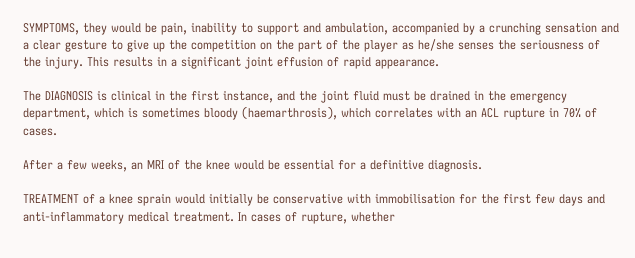SYMPTOMS, they would be pain, inability to support and ambulation, accompanied by a crunching sensation and a clear gesture to give up the competition on the part of the player as he/she senses the seriousness of the injury. This results in a significant joint effusion of rapid appearance.

The DIAGNOSIS is clinical in the first instance, and the joint fluid must be drained in the emergency department, which is sometimes bloody (haemarthrosis), which correlates with an ACL rupture in 70% of cases.

After a few weeks, an MRI of the knee would be essential for a definitive diagnosis.

TREATMENT of a knee sprain would initially be conservative with immobilisation for the first few days and anti-inflammatory medical treatment. In cases of rupture, whether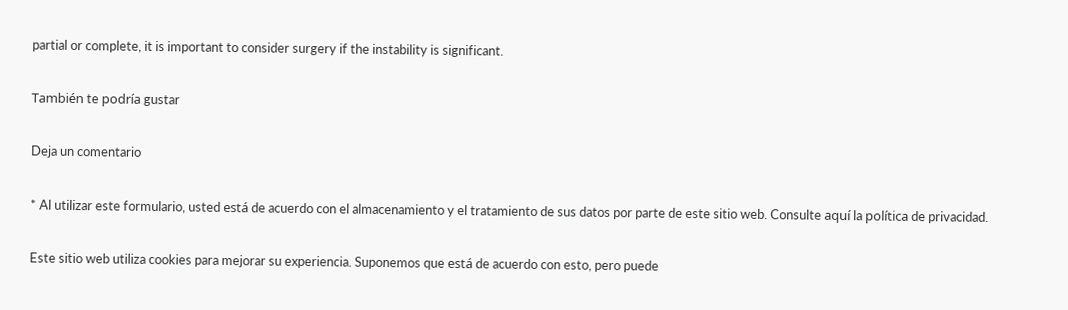partial or complete, it is important to consider surgery if the instability is significant.

También te podría gustar

Deja un comentario

* Al utilizar este formulario, usted está de acuerdo con el almacenamiento y el tratamiento de sus datos por parte de este sitio web. Consulte aquí la política de privacidad.

Este sitio web utiliza cookies para mejorar su experiencia. Suponemos que está de acuerdo con esto, pero puede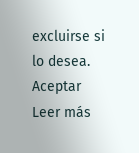excluirse si lo desea. Aceptar Leer más